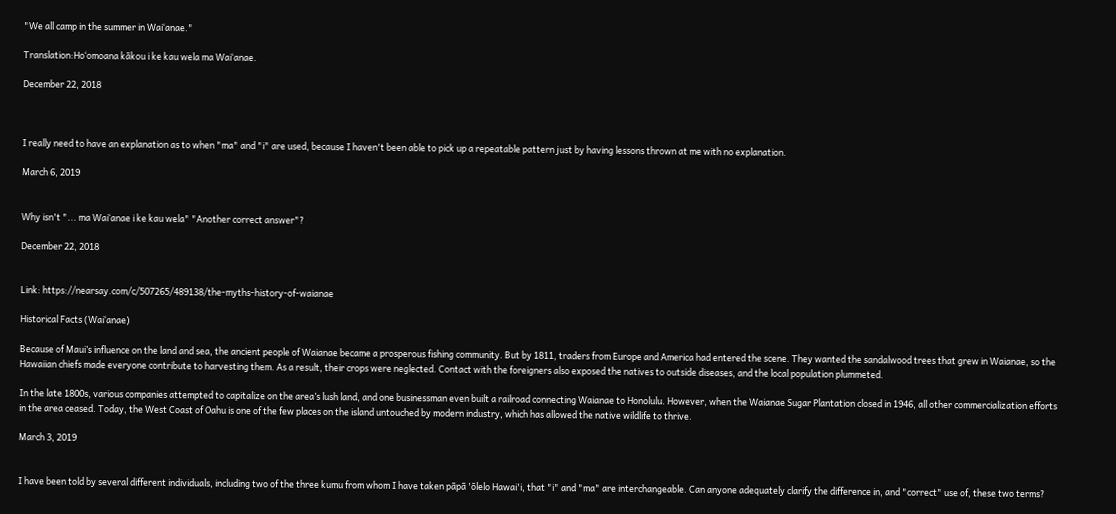"We all camp in the summer in Waiʻanae."

Translation:Hoʻomoana kākou i ke kau wela ma Waiʻanae.

December 22, 2018



I really need to have an explanation as to when "ma" and "i" are used, because I haven't been able to pick up a repeatable pattern just by having lessons thrown at me with no explanation.

March 6, 2019


Why isn't "... ma Waiʻanae i ke kau wela" "Another correct answer"?

December 22, 2018


Link: https://nearsay.com/c/507265/489138/the-myths-history-of-waianae

Historical Facts (Waiʻanae)

Because of Maui’s influence on the land and sea, the ancient people of Waianae became a prosperous fishing community. But by 1811, traders from Europe and America had entered the scene. They wanted the sandalwood trees that grew in Waianae, so the Hawaiian chiefs made everyone contribute to harvesting them. As a result, their crops were neglected. Contact with the foreigners also exposed the natives to outside diseases, and the local population plummeted.

In the late 1800s, various companies attempted to capitalize on the area’s lush land, and one businessman even built a railroad connecting Waianae to Honolulu. However, when the Waianae Sugar Plantation closed in 1946, all other commercialization efforts in the area ceased. Today, the West Coast of Oahu is one of the few places on the island untouched by modern industry, which has allowed the native wildlife to thrive.

March 3, 2019


I have been told by several different individuals, including two of the three kumu from whom I have taken pāpā 'õlelo Hawai'i, that "i" and "ma" are interchangeable. Can anyone adequately clarify the difference in, and "correct" use of, these two terms?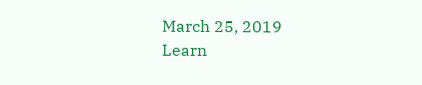March 25, 2019
Learn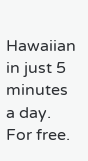Hawaiian in just 5 minutes a day. For free.